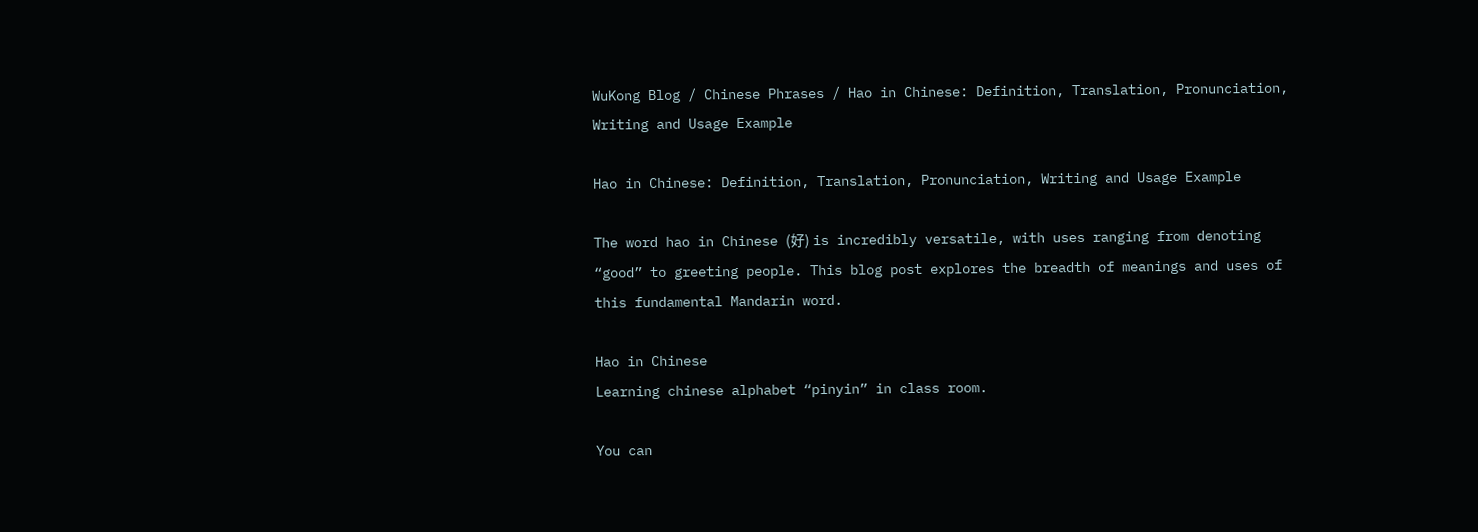WuKong Blog / Chinese Phrases / Hao in Chinese: Definition, Translation, Pronunciation, Writing and Usage Example

Hao in Chinese: Definition, Translation, Pronunciation, Writing and Usage Example

The word hao in Chinese (好) is incredibly versatile, with uses ranging from denoting “good” to greeting people. This blog post explores the breadth of meanings and uses of this fundamental Mandarin word.

Hao in Chinese
Learning chinese alphabet “pinyin” in class room.

You can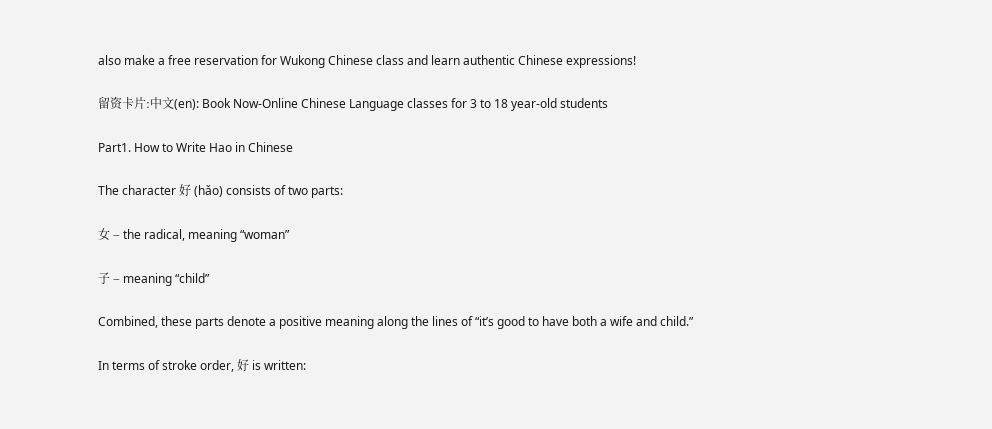also make a free reservation for Wukong Chinese class and learn authentic Chinese expressions!

留资卡片:中文(en): Book Now-Online Chinese Language classes for 3 to 18 year-old students

Part1. How to Write Hao in Chinese

The character 好 (hǎo) consists of two parts:

女 – the radical, meaning “woman”

子 – meaning “child”

Combined, these parts denote a positive meaning along the lines of “it’s good to have both a wife and child.”

In terms of stroke order, 好 is written: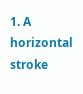1. A horizontal stroke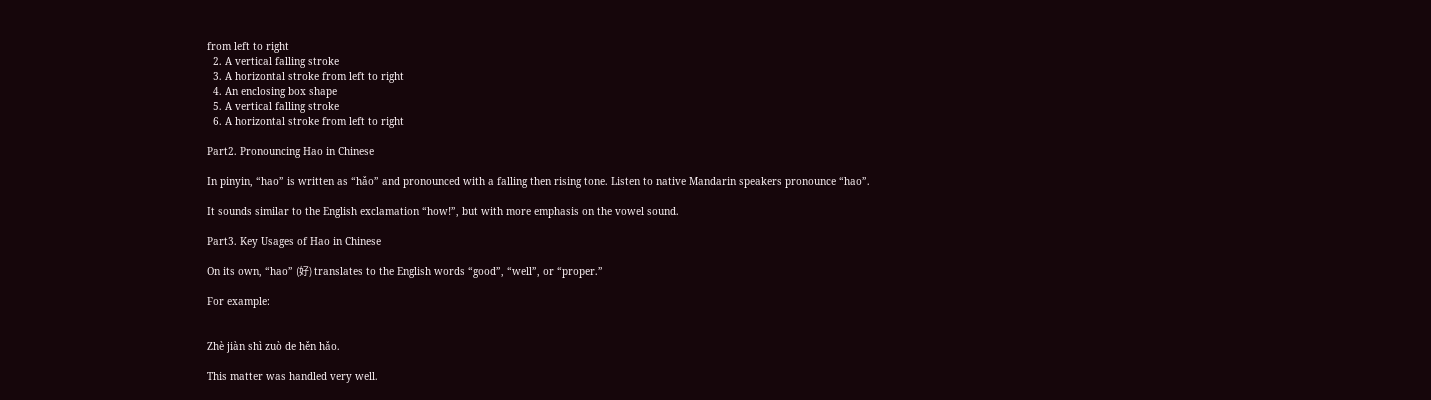from left to right
  2. A vertical falling stroke
  3. A horizontal stroke from left to right
  4. An enclosing box shape
  5. A vertical falling stroke
  6. A horizontal stroke from left to right

Part2. Pronouncing Hao in Chinese

In pinyin, “hao” is written as “hǎo” and pronounced with a falling then rising tone. Listen to native Mandarin speakers pronounce “hao”.

It sounds similar to the English exclamation “how!”, but with more emphasis on the vowel sound.

Part3. Key Usages of Hao in Chinese

On its own, “hao” (好) translates to the English words “good”, “well”, or “proper.”

For example:


Zhè jiàn shì zuò de hěn hǎo.

This matter was handled very well.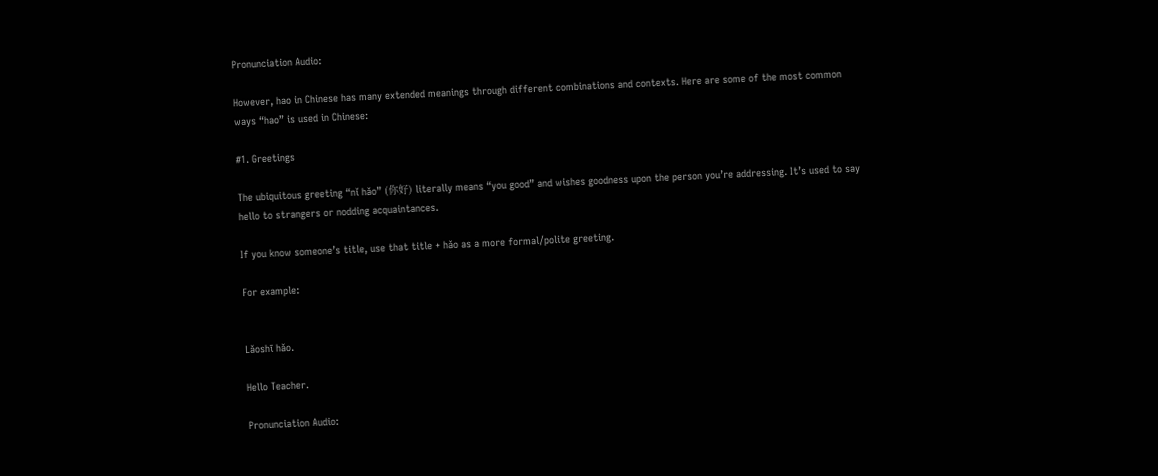Pronunciation Audio:

However, hao in Chinese has many extended meanings through different combinations and contexts. Here are some of the most common ways “hao” is used in Chinese:

#1. Greetings

The ubiquitous greeting “nǐ hǎo” (你好) literally means “you good” and wishes goodness upon the person you’re addressing. It’s used to say hello to strangers or nodding acquaintances.

If you know someone’s title, use that title + hǎo as a more formal/polite greeting.

For example:


Lǎoshī hǎo.

Hello Teacher.

Pronunciation Audio: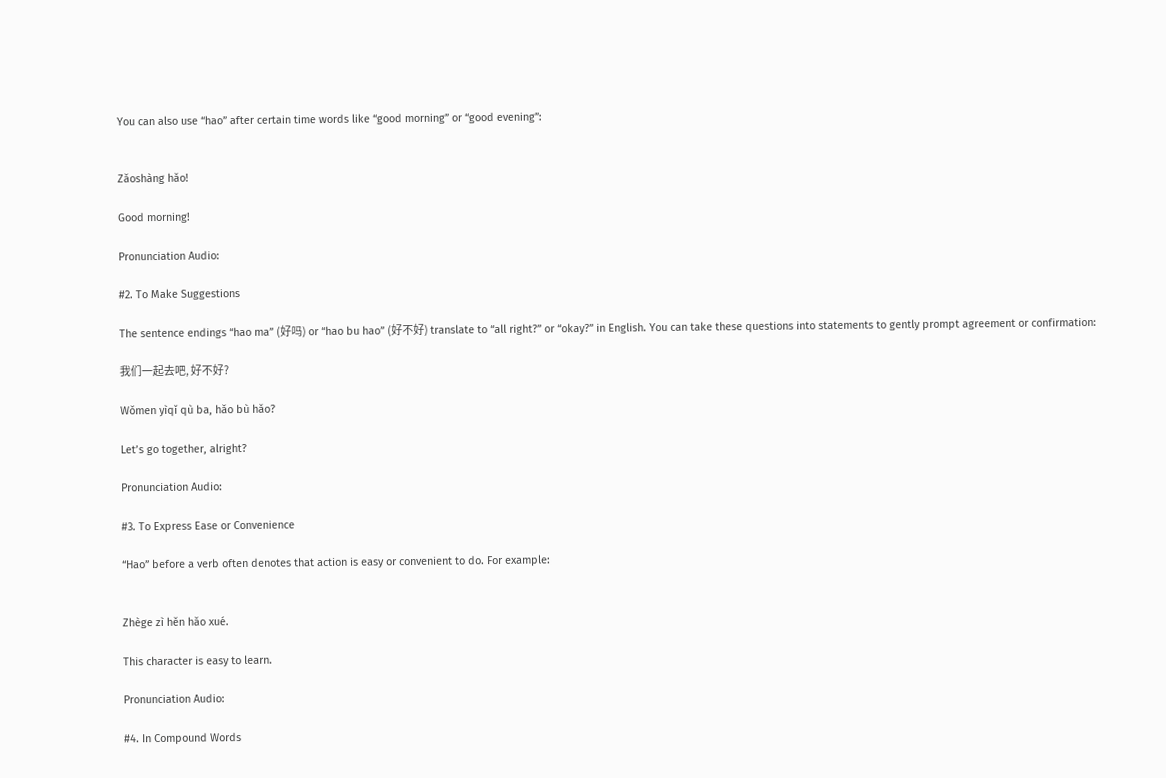You can also use “hao” after certain time words like “good morning” or “good evening”:


Zǎoshàng hǎo!

Good morning!

Pronunciation Audio:

#2. To Make Suggestions

The sentence endings “hao ma” (好吗) or “hao bu hao” (好不好) translate to “all right?” or “okay?” in English. You can take these questions into statements to gently prompt agreement or confirmation:

我们一起去吧, 好不好?

Wǒmen yìqǐ qù ba, hǎo bù hǎo?

Let’s go together, alright?

Pronunciation Audio:

#3. To Express Ease or Convenience

“Hao” before a verb often denotes that action is easy or convenient to do. For example:


Zhège zì hěn hǎo xué.

This character is easy to learn.

Pronunciation Audio:

#4. In Compound Words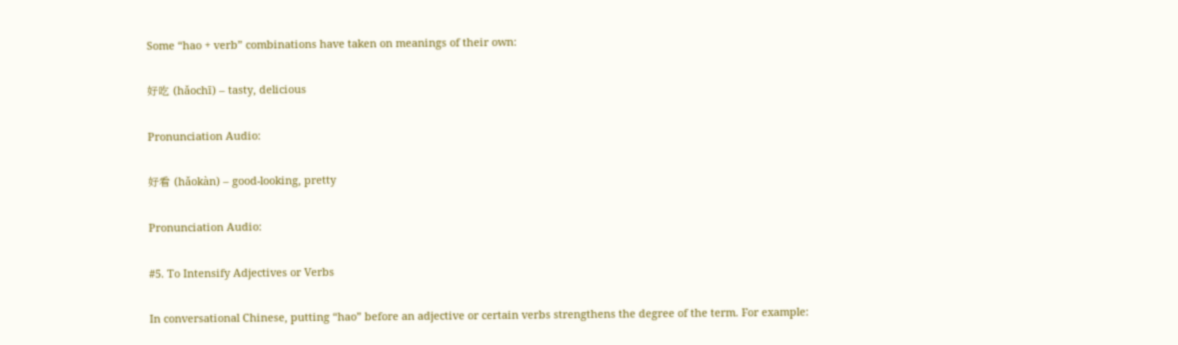Some “hao + verb” combinations have taken on meanings of their own:

好吃 (hǎochī) – tasty, delicious

Pronunciation Audio:

好看 (hǎokàn) – good-looking, pretty

Pronunciation Audio:

#5. To Intensify Adjectives or Verbs

In conversational Chinese, putting “hao” before an adjective or certain verbs strengthens the degree of the term. For example: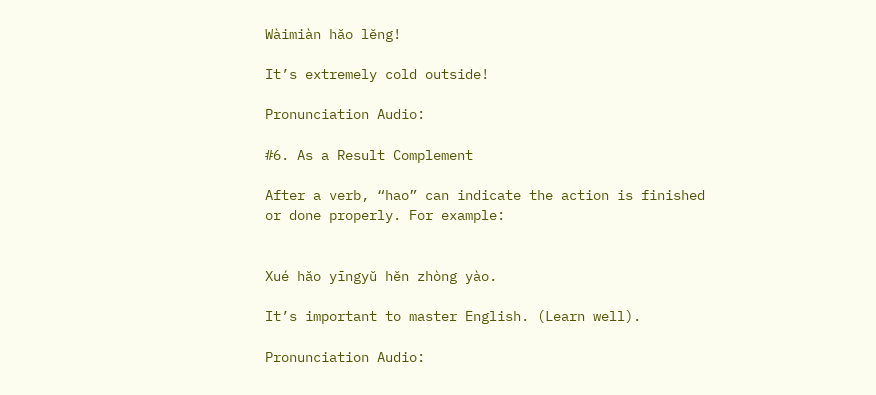Wàimiàn hǎo lěng!

It’s extremely cold outside!

Pronunciation Audio:

#6. As a Result Complement

After a verb, “hao” can indicate the action is finished or done properly. For example:


Xué hǎo yīngyǔ hěn zhòng yào.

It’s important to master English. (Learn well).

Pronunciation Audio: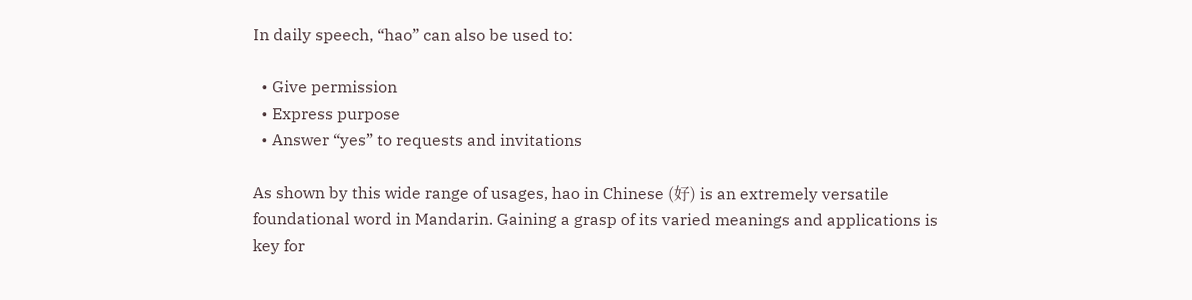In daily speech, “hao” can also be used to:

  • Give permission
  • Express purpose
  • Answer “yes” to requests and invitations

As shown by this wide range of usages, hao in Chinese (好) is an extremely versatile foundational word in Mandarin. Gaining a grasp of its varied meanings and applications is key for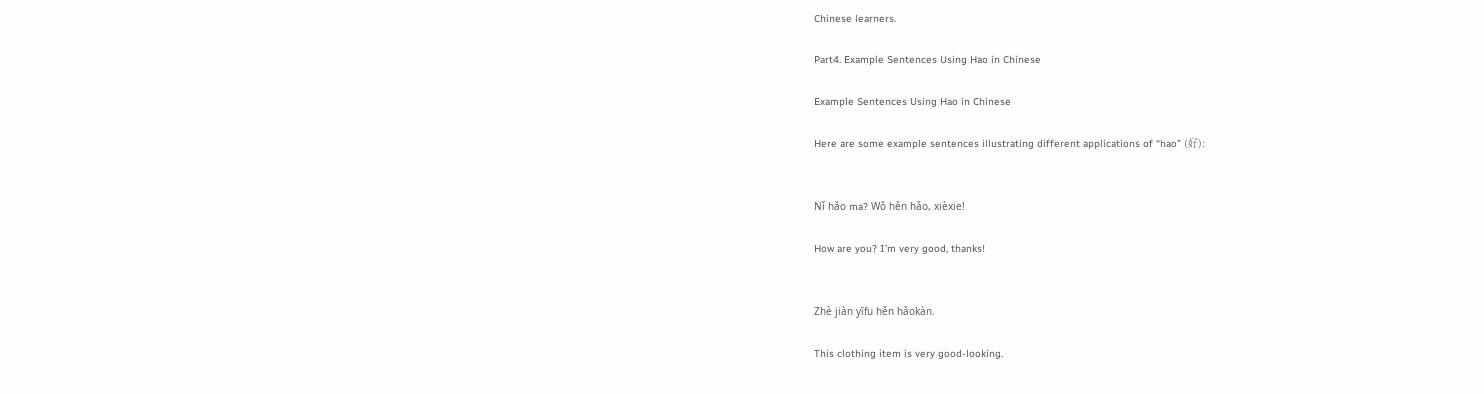Chinese learners.

Part4. Example Sentences Using Hao in Chinese

Example Sentences Using Hao in Chinese

Here are some example sentences illustrating different applications of “hao” (好):


Nǐ hǎo ma? Wǒ hěn hǎo, xièxie!

How are you? I’m very good, thanks!


Zhè jiàn yīfu hěn hǎokàn.

This clothing item is very good-looking.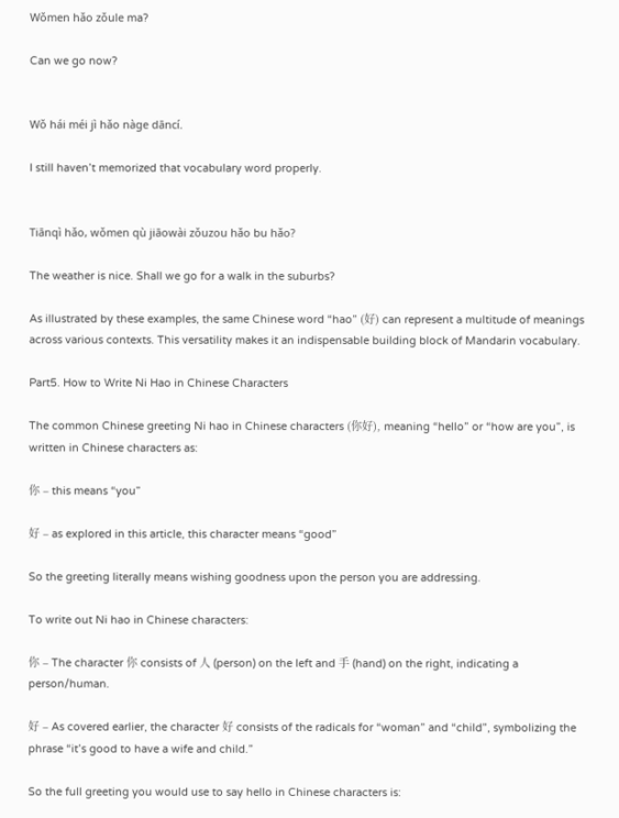Wǒmen hǎo zǒule ma?

Can we go now?


Wǒ hái méi jì hǎo nàge dāncí.

I still haven’t memorized that vocabulary word properly.


Tiānqì hǎo, wǒmen qù jiāowài zǒuzou hǎo bu hǎo?

The weather is nice. Shall we go for a walk in the suburbs?

As illustrated by these examples, the same Chinese word “hao” (好) can represent a multitude of meanings across various contexts. This versatility makes it an indispensable building block of Mandarin vocabulary.

Part5. How to Write Ni Hao in Chinese Characters

The common Chinese greeting Ni hao in Chinese characters (你好), meaning “hello” or “how are you”, is written in Chinese characters as:

你 – this means “you”

好 – as explored in this article, this character means “good”

So the greeting literally means wishing goodness upon the person you are addressing.

To write out Ni hao in Chinese characters:

你 – The character 你 consists of 人 (person) on the left and 手 (hand) on the right, indicating a person/human.

好 – As covered earlier, the character 好 consists of the radicals for “woman” and “child”, symbolizing the phrase “it’s good to have a wife and child.”

So the full greeting you would use to say hello in Chinese characters is: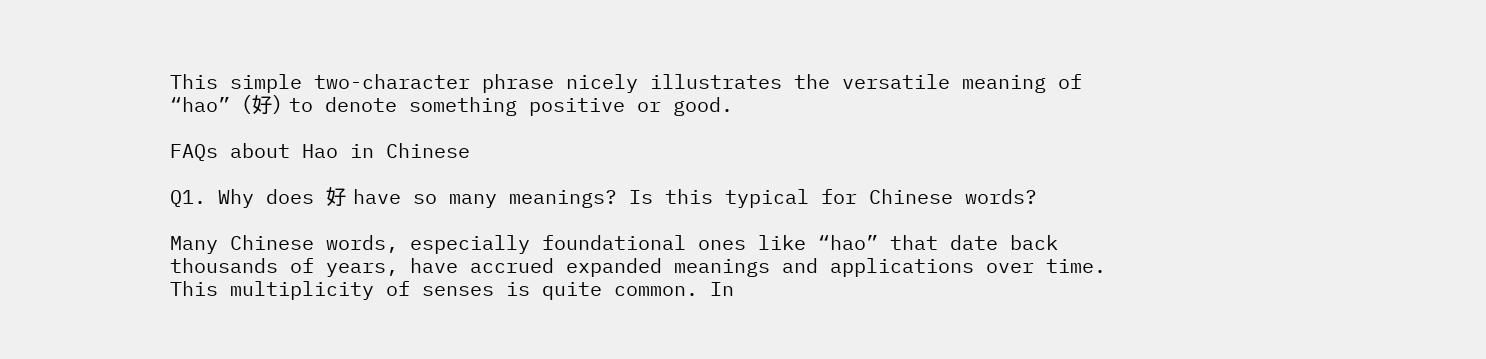This simple two-character phrase nicely illustrates the versatile meaning of “hao” (好) to denote something positive or good.

FAQs about Hao in Chinese

Q1. Why does 好 have so many meanings? Is this typical for Chinese words?

Many Chinese words, especially foundational ones like “hao” that date back thousands of years, have accrued expanded meanings and applications over time. This multiplicity of senses is quite common. In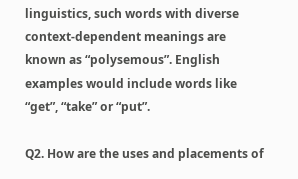linguistics, such words with diverse context-dependent meanings are known as “polysemous”. English examples would include words like “get”, “take” or “put”.

Q2. How are the uses and placements of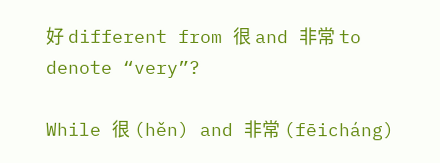好 different from 很 and 非常 to denote “very”?

While 很 (hěn) and 非常 (fēicháng)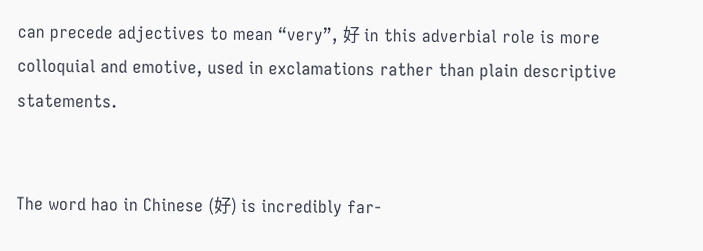can precede adjectives to mean “very”, 好 in this adverbial role is more colloquial and emotive, used in exclamations rather than plain descriptive statements.


The word hao in Chinese (好) is incredibly far-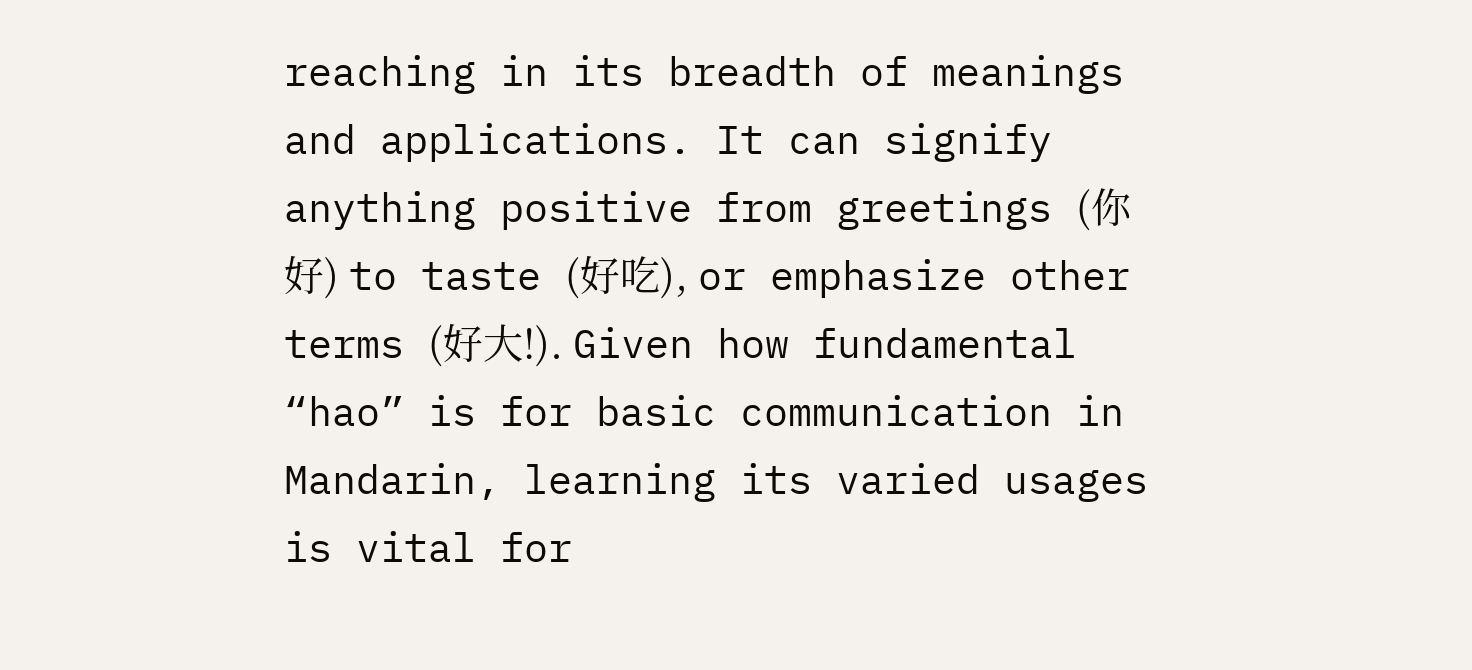reaching in its breadth of meanings and applications. It can signify anything positive from greetings (你好) to taste (好吃), or emphasize other terms (好大!). Given how fundamental “hao” is for basic communication in Mandarin, learning its varied usages is vital for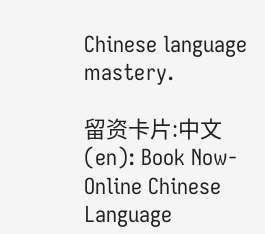Chinese language mastery.

留资卡片:中文(en): Book Now-Online Chinese Language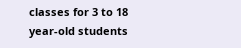classes for 3 to 18 year-old students